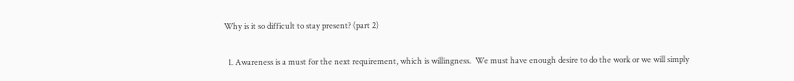Why is it so difficult to stay present? (part 2)

  1. Awareness is a must for the next requirement, which is willingness.  We must have enough desire to do the work or we will simply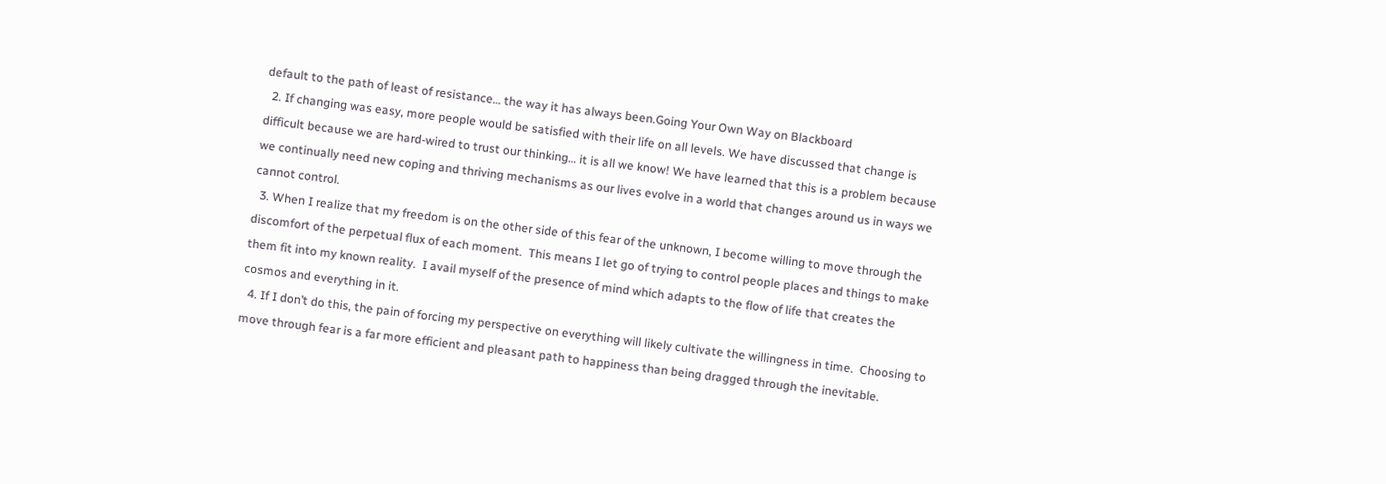default to the path of least of resistance… the way it has always been.Going Your Own Way on Blackboard
  2. If changing was easy, more people would be satisfied with their life on all levels. We have discussed that change is difficult because we are hard-wired to trust our thinking… it is all we know! We have learned that this is a problem because we continually need new coping and thriving mechanisms as our lives evolve in a world that changes around us in ways we cannot control.
  3. When I realize that my freedom is on the other side of this fear of the unknown, I become willing to move through the discomfort of the perpetual flux of each moment.  This means I let go of trying to control people places and things to make them fit into my known reality.  I avail myself of the presence of mind which adapts to the flow of life that creates the cosmos and everything in it.
  4. If I don’t do this, the pain of forcing my perspective on everything will likely cultivate the willingness in time.  Choosing to move through fear is a far more efficient and pleasant path to happiness than being dragged through the inevitable.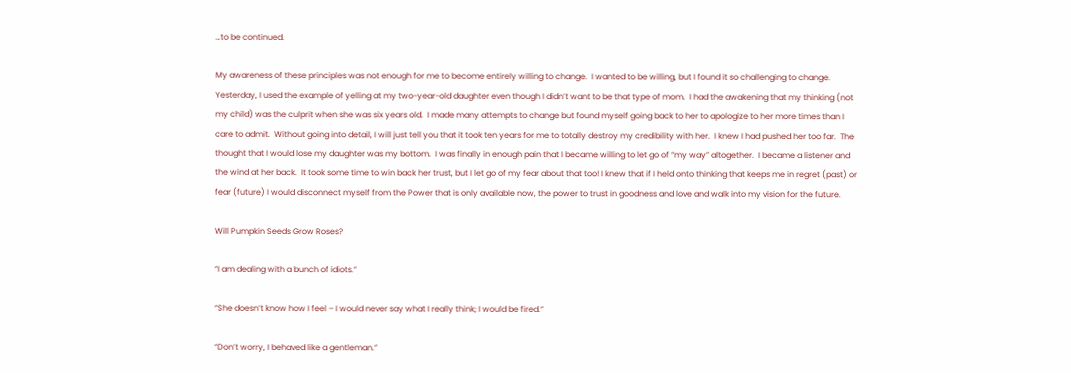…to be continued.

My awareness of these principles was not enough for me to become entirely willing to change.  I wanted to be willing, but I found it so challenging to change.  Yesterday, I used the example of yelling at my two-year-old daughter even though I didn’t want to be that type of mom.  I had the awakening that my thinking (not my child) was the culprit when she was six years old.  I made many attempts to change but found myself going back to her to apologize to her more times than I care to admit.  Without going into detail, I will just tell you that it took ten years for me to totally destroy my credibility with her.  I knew I had pushed her too far.  The thought that I would lose my daughter was my bottom.  I was finally in enough pain that I became willing to let go of “my way” altogether.  I became a listener and the wind at her back.  It took some time to win back her trust, but I let go of my fear about that too! I knew that if I held onto thinking that keeps me in regret (past) or fear (future) I would disconnect myself from the Power that is only available now, the power to trust in goodness and love and walk into my vision for the future.

Will Pumpkin Seeds Grow Roses?

“I am dealing with a bunch of idiots.”

“She doesn’t know how I feel – I would never say what I really think; I would be fired.”

“Don’t worry, I behaved like a gentleman.”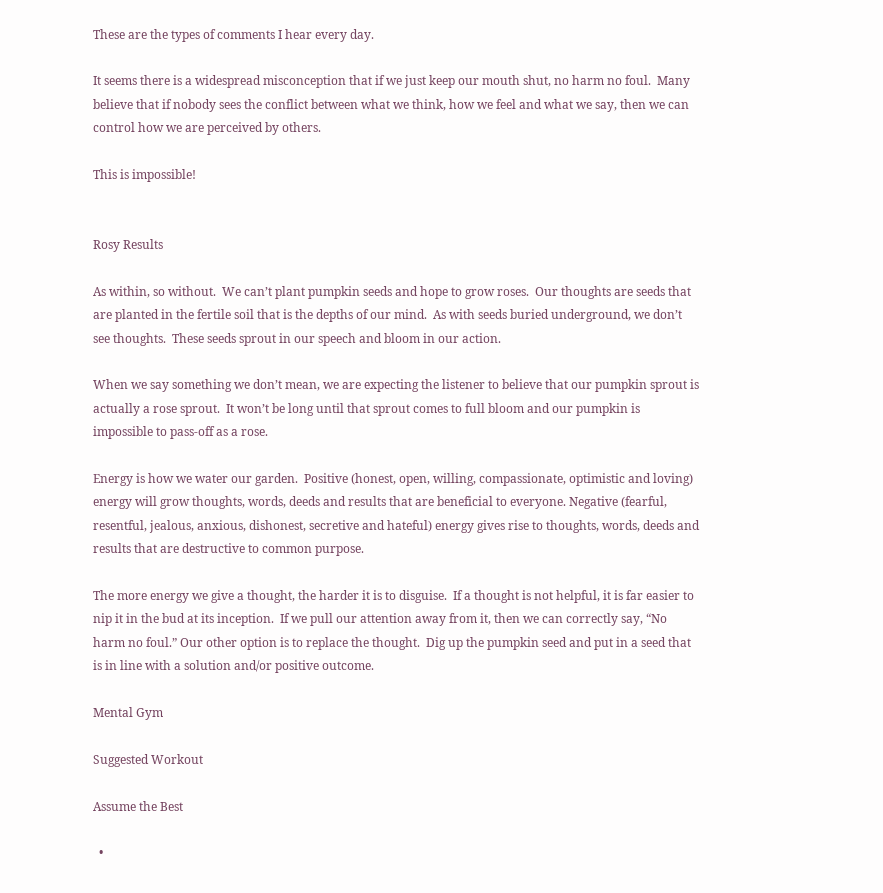These are the types of comments I hear every day.

It seems there is a widespread misconception that if we just keep our mouth shut, no harm no foul.  Many believe that if nobody sees the conflict between what we think, how we feel and what we say, then we can control how we are perceived by others.

This is impossible!


Rosy Results

As within, so without.  We can’t plant pumpkin seeds and hope to grow roses.  Our thoughts are seeds that are planted in the fertile soil that is the depths of our mind.  As with seeds buried underground, we don’t see thoughts.  These seeds sprout in our speech and bloom in our action.

When we say something we don’t mean, we are expecting the listener to believe that our pumpkin sprout is actually a rose sprout.  It won’t be long until that sprout comes to full bloom and our pumpkin is impossible to pass-off as a rose.

Energy is how we water our garden.  Positive (honest, open, willing, compassionate, optimistic and loving) energy will grow thoughts, words, deeds and results that are beneficial to everyone. Negative (fearful, resentful, jealous, anxious, dishonest, secretive and hateful) energy gives rise to thoughts, words, deeds and results that are destructive to common purpose.

The more energy we give a thought, the harder it is to disguise.  If a thought is not helpful, it is far easier to nip it in the bud at its inception.  If we pull our attention away from it, then we can correctly say, “No harm no foul.” Our other option is to replace the thought.  Dig up the pumpkin seed and put in a seed that is in line with a solution and/or positive outcome.

Mental Gym

Suggested Workout

Assume the Best

  •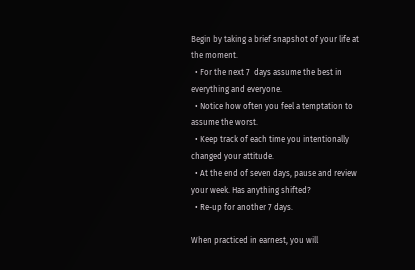Begin by taking a brief snapshot of your life at the moment.
  • For the next 7  days assume the best in everything and everyone.
  • Notice how often you feel a temptation to assume the worst.
  • Keep track of each time you intentionally changed your attitude.
  • At the end of seven days, pause and review your week. Has anything shifted?
  • Re-up for another 7 days.

When practiced in earnest, you will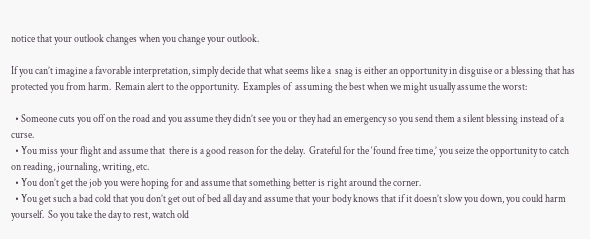notice that your outlook changes when you change your outlook.

If you can’t imagine a favorable interpretation, simply decide that what seems like a  snag is either an opportunity in disguise or a blessing that has protected you from harm.  Remain alert to the opportunity.  Examples of  assuming the best when we might usually assume the worst:

  • Someone cuts you off on the road and you assume they didn’t see you or they had an emergency so you send them a silent blessing instead of a curse.
  • You miss your flight and assume that  there is a good reason for the delay.  Grateful for the ‘found free time,’ you seize the opportunity to catch on reading, journaling, writing, etc.
  • You don’t get the job you were hoping for and assume that something better is right around the corner.
  • You get such a bad cold that you don’t get out of bed all day and assume that your body knows that if it doesn’t slow you down, you could harm yourself.  So you take the day to rest, watch old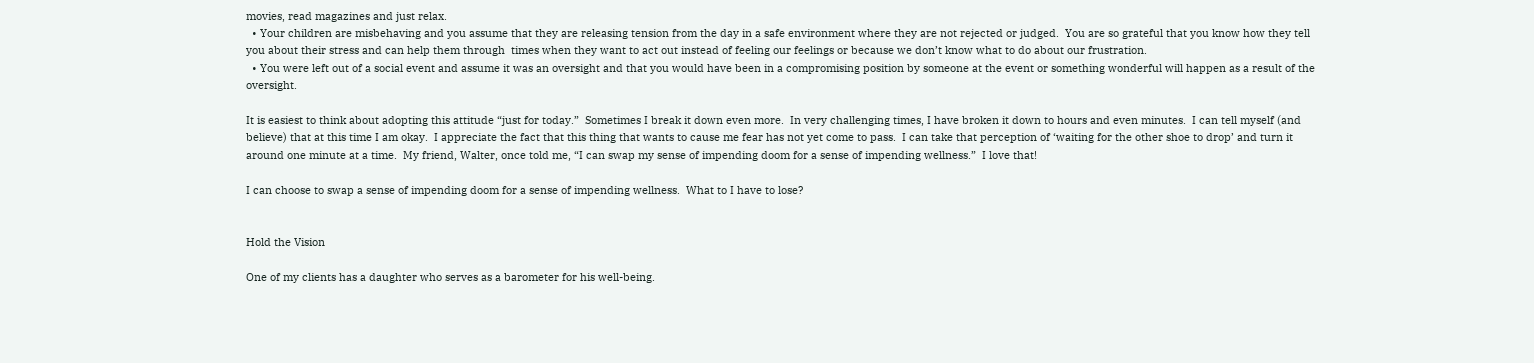movies, read magazines and just relax.
  • Your children are misbehaving and you assume that they are releasing tension from the day in a safe environment where they are not rejected or judged.  You are so grateful that you know how they tell you about their stress and can help them through  times when they want to act out instead of feeling our feelings or because we don’t know what to do about our frustration.
  • You were left out of a social event and assume it was an oversight and that you would have been in a compromising position by someone at the event or something wonderful will happen as a result of the oversight.

It is easiest to think about adopting this attitude “just for today.”  Sometimes I break it down even more.  In very challenging times, I have broken it down to hours and even minutes.  I can tell myself (and believe) that at this time I am okay.  I appreciate the fact that this thing that wants to cause me fear has not yet come to pass.  I can take that perception of ‘waiting for the other shoe to drop’ and turn it around one minute at a time.  My friend, Walter, once told me, “I can swap my sense of impending doom for a sense of impending wellness.”  I love that!

I can choose to swap a sense of impending doom for a sense of impending wellness.  What to I have to lose?


Hold the Vision

One of my clients has a daughter who serves as a barometer for his well-being.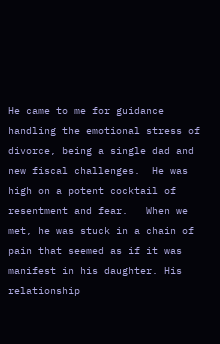He came to me for guidance handling the emotional stress of divorce, being a single dad and new fiscal challenges.  He was high on a potent cocktail of resentment and fear.   When we met, he was stuck in a chain of pain that seemed as if it was manifest in his daughter. His relationship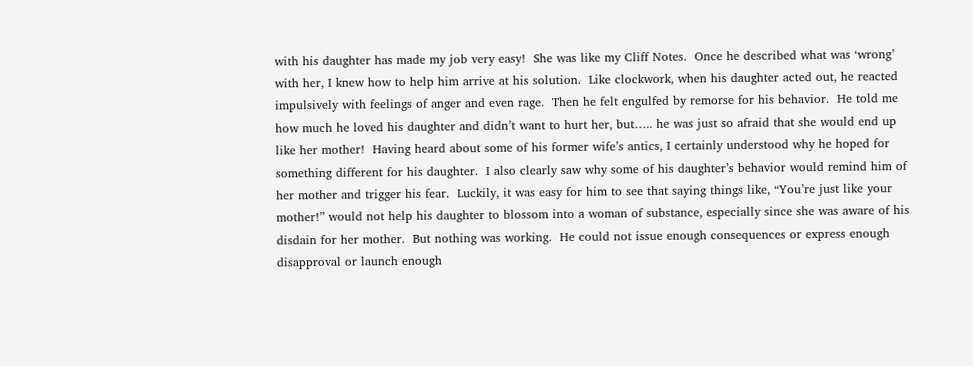with his daughter has made my job very easy!  She was like my Cliff Notes.  Once he described what was ‘wrong’ with her, I knew how to help him arrive at his solution.  Like clockwork, when his daughter acted out, he reacted  impulsively with feelings of anger and even rage.  Then he felt engulfed by remorse for his behavior.  He told me how much he loved his daughter and didn’t want to hurt her, but….. he was just so afraid that she would end up like her mother!  Having heard about some of his former wife’s antics, I certainly understood why he hoped for something different for his daughter.  I also clearly saw why some of his daughter’s behavior would remind him of her mother and trigger his fear.  Luckily, it was easy for him to see that saying things like, “You’re just like your mother!” would not help his daughter to blossom into a woman of substance, especially since she was aware of his disdain for her mother.  But nothing was working.  He could not issue enough consequences or express enough disapproval or launch enough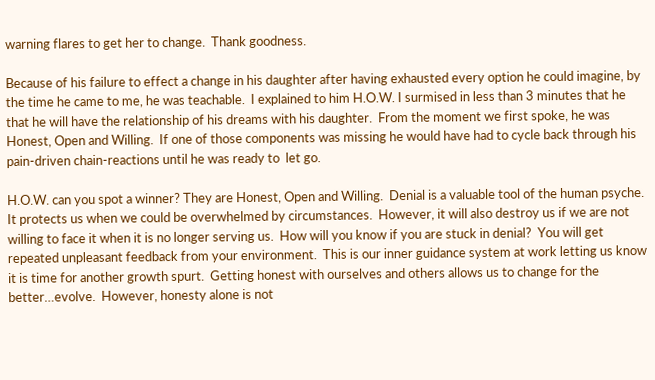warning flares to get her to change.  Thank goodness.

Because of his failure to effect a change in his daughter after having exhausted every option he could imagine, by the time he came to me, he was teachable.  I explained to him H.O.W. I surmised in less than 3 minutes that he that he will have the relationship of his dreams with his daughter.  From the moment we first spoke, he was Honest, Open and Willing.  If one of those components was missing he would have had to cycle back through his pain-driven chain-reactions until he was ready to  let go.

H.O.W. can you spot a winner? They are Honest, Open and Willing.  Denial is a valuable tool of the human psyche.  It protects us when we could be overwhelmed by circumstances.  However, it will also destroy us if we are not willing to face it when it is no longer serving us.  How will you know if you are stuck in denial?  You will get repeated unpleasant feedback from your environment.  This is our inner guidance system at work letting us know it is time for another growth spurt.  Getting honest with ourselves and others allows us to change for the better…evolve.  However, honesty alone is not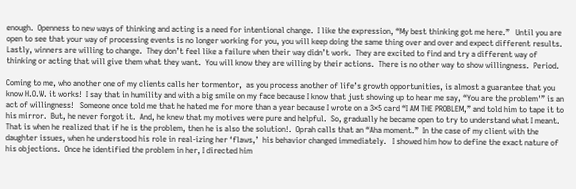enough.  Openness to new ways of thinking and acting is a need for intentional change.  I like the expression, “My best thinking got me here.”   Until you are open to see that your way of processing events is no longer working for you, you will keep doing the same thing over and over and expect different results.  Lastly, winners are willing to change.  They don’t feel like a failure when their way didn’t work.  They are excited to find and try a different way of thinking or acting that will give them what they want.  You will know they are willing by their actions.  There is no other way to show willingness.  Period.

Coming to me, who another one of my clients calls her tormentor,  as you process another of life’s growth opportunities, is almost a guarantee that you know H.O.W. it works!  I say that in humility and with a big smile on my face because I know that just showing up to hear me say, “You are the problem'” is an act of willingness!   Someone once told me that he hated me for more than a year because I wrote on a 3×5 card “I AM THE PROBLEM,” and told him to tape it to his mirror.  But, he never forgot it.  And, he knew that my motives were pure and helpful.  So, gradually he became open to try to understand what I meant.  That is when he realized that if he is the problem, then he is also the solution!.  Oprah calls that an “Aha moment.”  In the case of my client with the daughter issues, when he understood his role in real-izing her ‘flaws,’  his behavior changed immediately.   I showed him how to define the exact nature of his objections.  Once he identified the problem in her, I directed him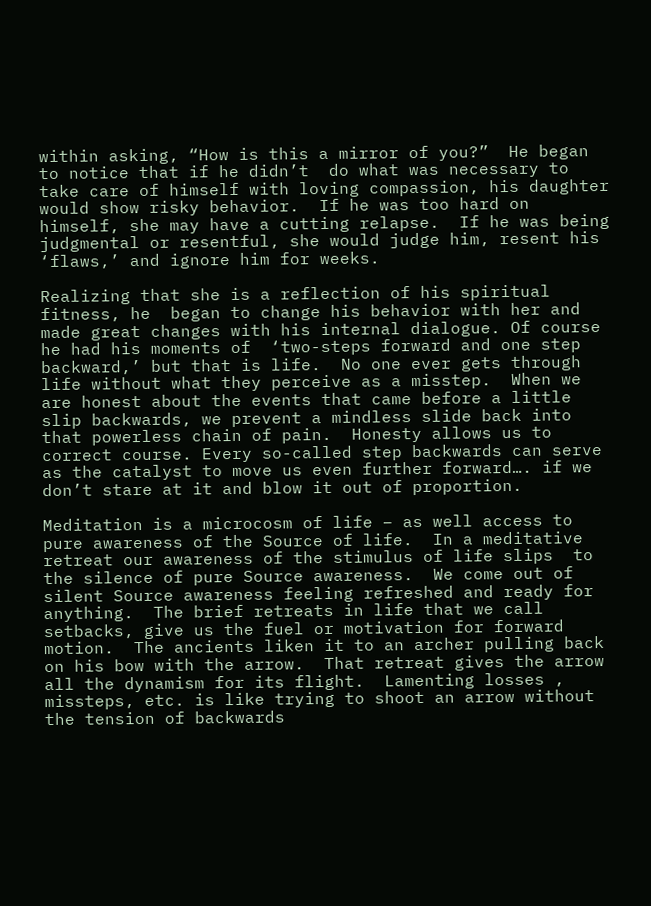within asking, “How is this a mirror of you?”  He began to notice that if he didn’t  do what was necessary to take care of himself with loving compassion, his daughter would show risky behavior.  If he was too hard on himself, she may have a cutting relapse.  If he was being judgmental or resentful, she would judge him, resent his ‘flaws,’ and ignore him for weeks.

Realizing that she is a reflection of his spiritual fitness, he  began to change his behavior with her and made great changes with his internal dialogue. Of course he had his moments of  ‘two-steps forward and one step backward,’ but that is life.  No one ever gets through life without what they perceive as a misstep.  When we are honest about the events that came before a little slip backwards, we prevent a mindless slide back into that powerless chain of pain.  Honesty allows us to correct course. Every so-called step backwards can serve as the catalyst to move us even further forward…. if we don’t stare at it and blow it out of proportion.

Meditation is a microcosm of life – as well access to pure awareness of the Source of life.  In a meditative retreat our awareness of the stimulus of life slips  to the silence of pure Source awareness.  We come out of  silent Source awareness feeling refreshed and ready for anything.  The brief retreats in life that we call setbacks, give us the fuel or motivation for forward motion.  The ancients liken it to an archer pulling back on his bow with the arrow.  That retreat gives the arrow all the dynamism for its flight.  Lamenting losses , missteps, etc. is like trying to shoot an arrow without the tension of backwards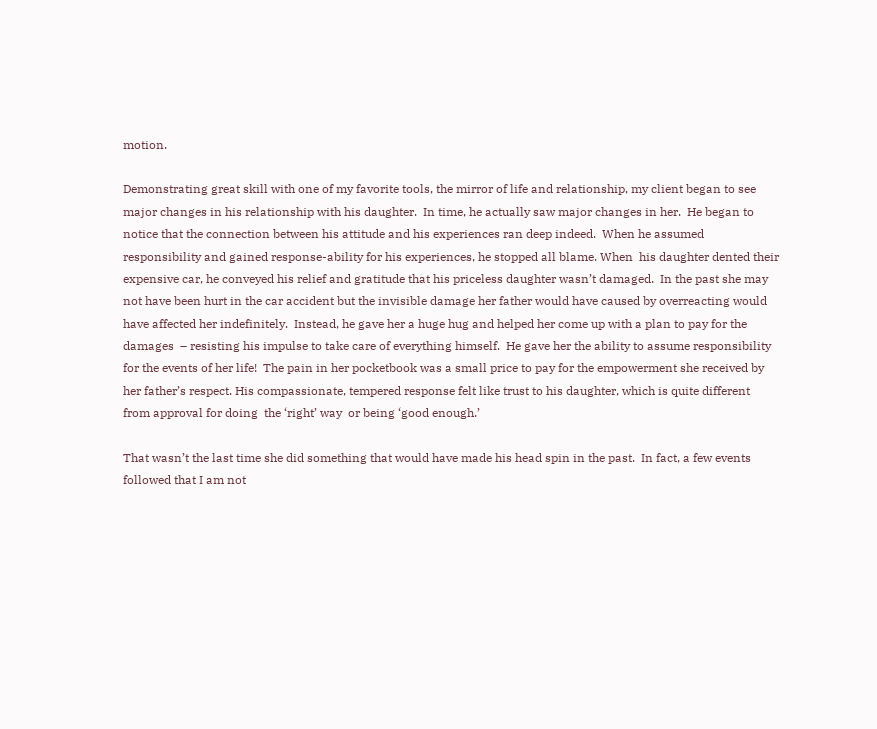motion.

Demonstrating great skill with one of my favorite tools, the mirror of life and relationship, my client began to see major changes in his relationship with his daughter.  In time, he actually saw major changes in her.  He began to notice that the connection between his attitude and his experiences ran deep indeed.  When he assumed responsibility and gained response-ability for his experiences, he stopped all blame. When  his daughter dented their expensive car, he conveyed his relief and gratitude that his priceless daughter wasn’t damaged.  In the past she may not have been hurt in the car accident but the invisible damage her father would have caused by overreacting would have affected her indefinitely.  Instead, he gave her a huge hug and helped her come up with a plan to pay for the damages  – resisting his impulse to take care of everything himself.  He gave her the ability to assume responsibility for the events of her life!  The pain in her pocketbook was a small price to pay for the empowerment she received by her father’s respect. His compassionate, tempered response felt like trust to his daughter, which is quite different from approval for doing  the ‘right’ way  or being ‘good enough.’

That wasn’t the last time she did something that would have made his head spin in the past.  In fact, a few events followed that I am not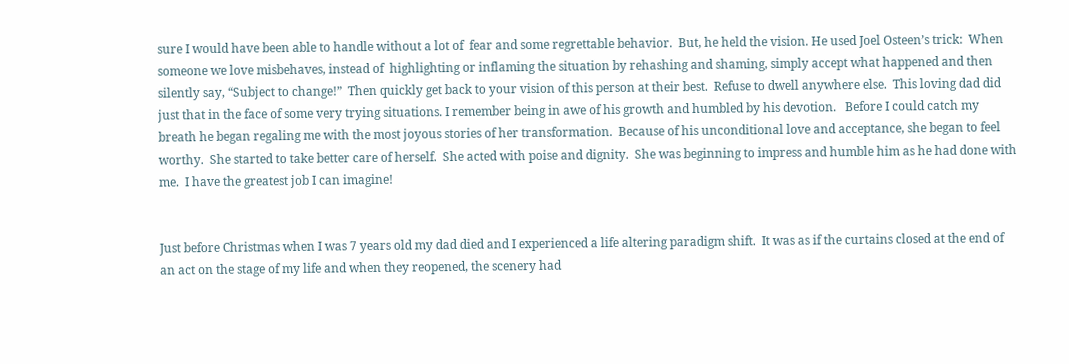sure I would have been able to handle without a lot of  fear and some regrettable behavior.  But, he held the vision. He used Joel Osteen’s trick:  When someone we love misbehaves, instead of  highlighting or inflaming the situation by rehashing and shaming, simply accept what happened and then silently say, “Subject to change!”  Then quickly get back to your vision of this person at their best.  Refuse to dwell anywhere else.  This loving dad did just that in the face of some very trying situations. I remember being in awe of his growth and humbled by his devotion.   Before I could catch my breath he began regaling me with the most joyous stories of her transformation.  Because of his unconditional love and acceptance, she began to feel worthy.  She started to take better care of herself.  She acted with poise and dignity.  She was beginning to impress and humble him as he had done with me.  I have the greatest job I can imagine!


Just before Christmas when I was 7 years old my dad died and I experienced a life altering paradigm shift.  It was as if the curtains closed at the end of an act on the stage of my life and when they reopened, the scenery had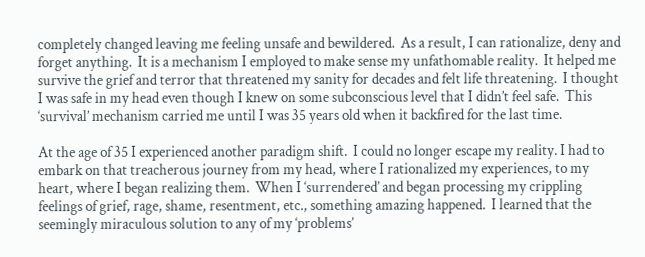completely changed leaving me feeling unsafe and bewildered.  As a result, I can rationalize, deny and forget anything.  It is a mechanism I employed to make sense my unfathomable reality.  It helped me survive the grief and terror that threatened my sanity for decades and felt life threatening.  I thought I was safe in my head even though I knew on some subconscious level that I didn’t feel safe.  This ‘survival’ mechanism carried me until I was 35 years old when it backfired for the last time.

At the age of 35 I experienced another paradigm shift.  I could no longer escape my reality. I had to embark on that treacherous journey from my head, where I rationalized my experiences, to my heart, where I began realizing them.  When I ‘surrendered’ and began processing my crippling feelings of grief, rage, shame, resentment, etc., something amazing happened.  I learned that the seemingly miraculous solution to any of my ‘problems’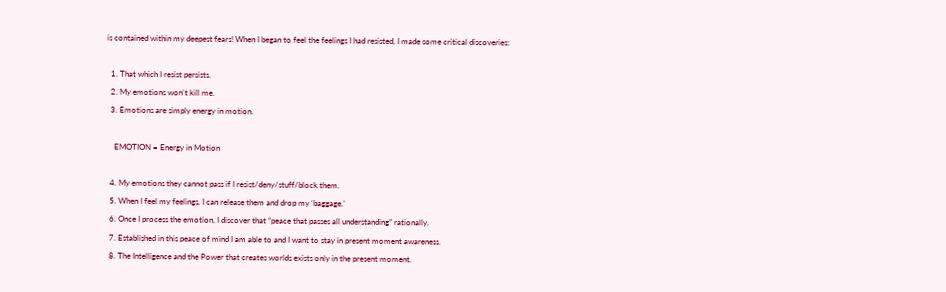is contained within my deepest fears! When I began to feel the feelings I had resisted, I made some critical discoveries:

  1. That which I resist persists.
  2. My emotions won’t kill me.
  3. Emotions are simply energy in motion.

    EMOTION = Energy in Motion

  4. My emotions they cannot pass if I resist/deny/stuff/block them.
  5. When I feel my feelings, I can release them and drop my ‘baggage.’
  6. Once I process the emotion, I discover that “peace that passes all understanding” rationally.
  7. Established in this peace of mind I am able to and I want to stay in present moment awareness.
  8. The Intelligence and the Power that creates worlds exists only in the present moment.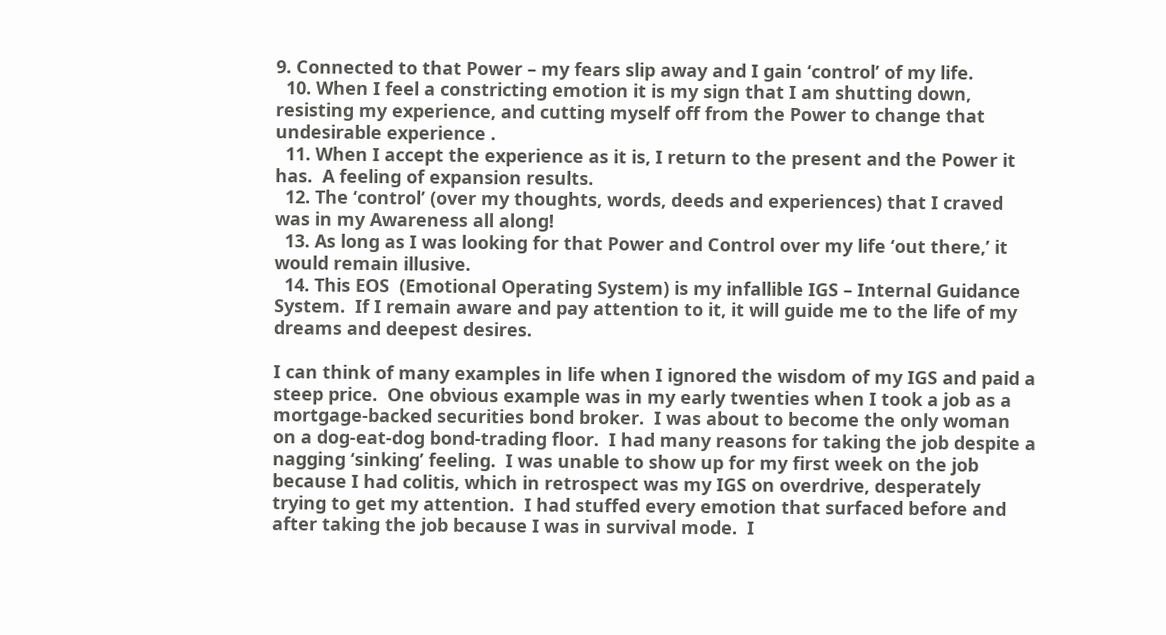9. Connected to that Power – my fears slip away and I gain ‘control’ of my life.
  10. When I feel a constricting emotion it is my sign that I am shutting down, resisting my experience, and cutting myself off from the Power to change that  undesirable experience .
  11. When I accept the experience as it is, I return to the present and the Power it has.  A feeling of expansion results.
  12. The ‘control’ (over my thoughts, words, deeds and experiences) that I craved was in my Awareness all along!
  13. As long as I was looking for that Power and Control over my life ‘out there,’ it would remain illusive.
  14. This EOS  (Emotional Operating System) is my infallible IGS – Internal Guidance System.  If I remain aware and pay attention to it, it will guide me to the life of my dreams and deepest desires.

I can think of many examples in life when I ignored the wisdom of my IGS and paid a steep price.  One obvious example was in my early twenties when I took a job as a mortgage-backed securities bond broker.  I was about to become the only woman on a dog-eat-dog bond-trading floor.  I had many reasons for taking the job despite a nagging ‘sinking’ feeling.  I was unable to show up for my first week on the job because I had colitis, which in retrospect was my IGS on overdrive, desperately trying to get my attention.  I had stuffed every emotion that surfaced before and after taking the job because I was in survival mode.  I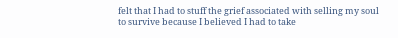felt that I had to stuff the grief associated with selling my soul to survive because I believed I had to take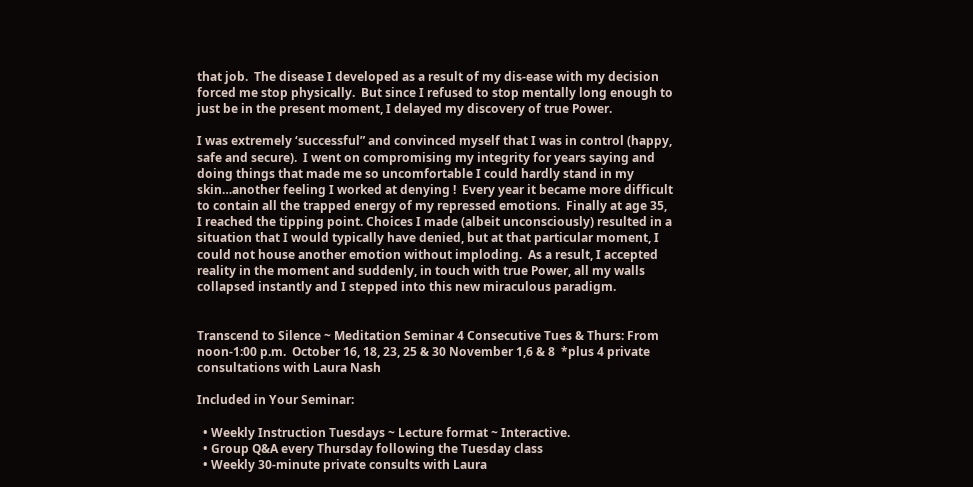that job.  The disease I developed as a result of my dis-ease with my decision forced me stop physically.  But since I refused to stop mentally long enough to just be in the present moment, I delayed my discovery of true Power.

I was extremely ‘successful” and convinced myself that I was in control (happy, safe and secure).  I went on compromising my integrity for years saying and doing things that made me so uncomfortable I could hardly stand in my skin…another feeling I worked at denying !  Every year it became more difficult to contain all the trapped energy of my repressed emotions.  Finally at age 35, I reached the tipping point. Choices I made (albeit unconsciously) resulted in a situation that I would typically have denied, but at that particular moment, I could not house another emotion without imploding.  As a result, I accepted reality in the moment and suddenly, in touch with true Power, all my walls collapsed instantly and I stepped into this new miraculous paradigm.


Transcend to Silence ~ Meditation Seminar 4 Consecutive Tues & Thurs: From noon-1:00 p.m.  October 16, 18, 23, 25 & 30 November 1,6 & 8  *plus 4 private consultations with Laura Nash

Included in Your Seminar:

  • Weekly Instruction Tuesdays ~ Lecture format ~ Interactive.
  • Group Q&A every Thursday following the Tuesday class
  • Weekly 30-minute private consults with Laura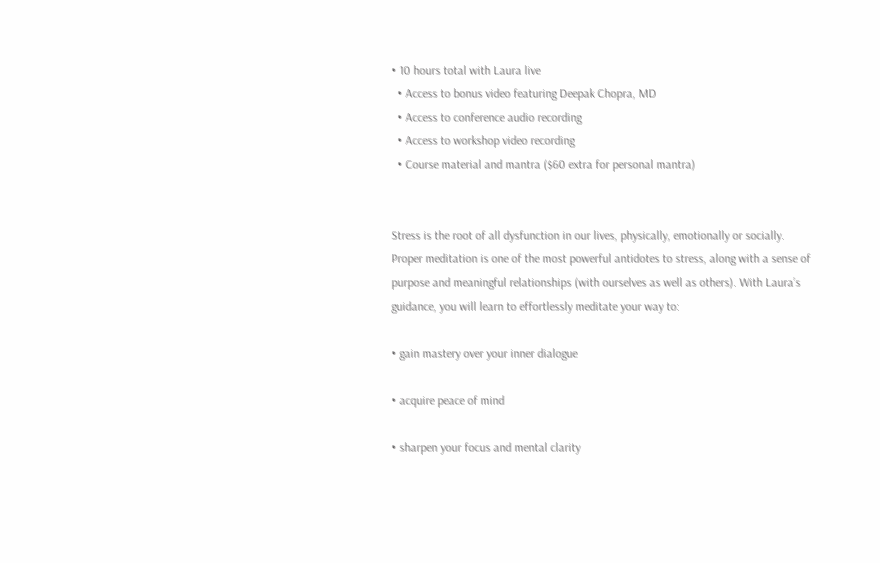• 10 hours total with Laura live
  • Access to bonus video featuring Deepak Chopra, MD
  • Access to conference audio recording
  • Access to workshop video recording
  • Course material and mantra ($60 extra for personal mantra)


Stress is the root of all dysfunction in our lives, physically, emotionally or socially. Proper meditation is one of the most powerful antidotes to stress, along with a sense of purpose and meaningful relationships (with ourselves as well as others). With Laura’s guidance, you will learn to effortlessly meditate your way to:

• gain mastery over your inner dialogue

• acquire peace of mind

• sharpen your focus and mental clarity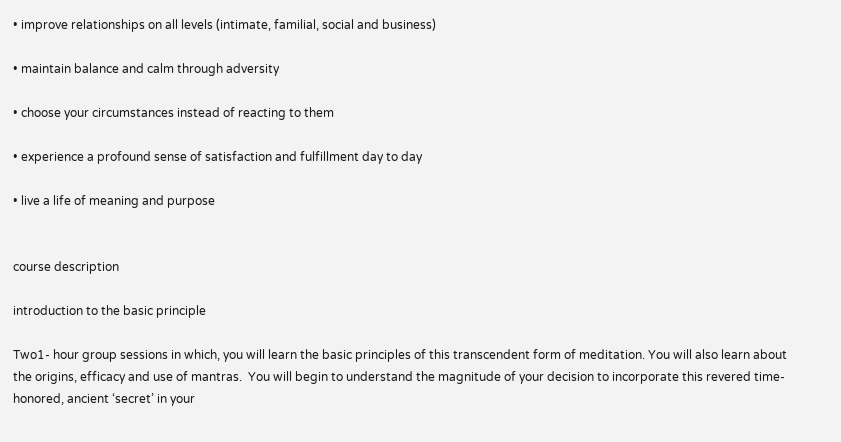• improve relationships on all levels (intimate, familial, social and business)

• maintain balance and calm through adversity

• choose your circumstances instead of reacting to them

• experience a profound sense of satisfaction and fulfillment day to day

• live a life of meaning and purpose


course description

introduction to the basic principle

Two1- hour group sessions in which, you will learn the basic principles of this transcendent form of meditation. You will also learn about the origins, efficacy and use of mantras.  You will begin to understand the magnitude of your decision to incorporate this revered time-honored, ancient ‘secret’ in your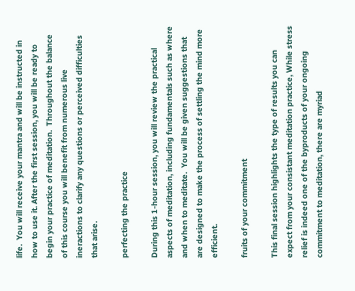life.  You will receive your mantra and will be instructed in how to use it. After the first session, you will be ready to begin your practice of meditation.  Throughout the balance of this course you will benefit from numerous live ineractions to clarify any questions or perceived difficulties that arise.

perfecting the practice

During this 1-hour session, you will review the practical aspects of meditation, including fundamentals such as where and when to meditate.  You will be given suggestions that are designed to make the process of settling the mind more efficient.

fruits of your commitment

This final session highlights the type of results you can expect from your consistant meditation practice, While stress relief is indeed one of the byproducts of your ongoing commitment to meditation, there are myriad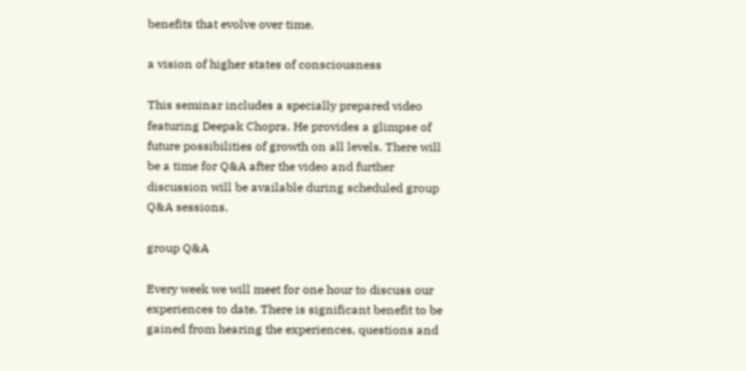benefits that evolve over time.

a vision of higher states of consciousness

This seminar includes a specially prepared video featuring Deepak Chopra. He provides a glimpse of future possibilities of growth on all levels. There will be a time for Q&A after the video and further discussion will be available during scheduled group Q&A sessions.

group Q&A

Every week we will meet for one hour to discuss our experiences to date. There is significant benefit to be gained from hearing the experiences, questions and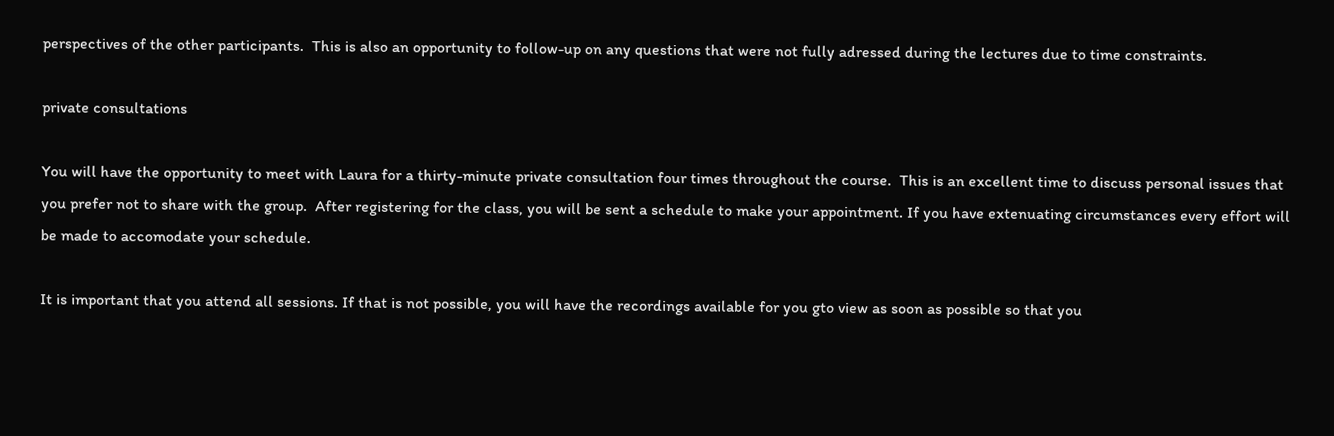perspectives of the other participants.  This is also an opportunity to follow-up on any questions that were not fully adressed during the lectures due to time constraints.

private consultations

You will have the opportunity to meet with Laura for a thirty-minute private consultation four times throughout the course.  This is an excellent time to discuss personal issues that you prefer not to share with the group.  After registering for the class, you will be sent a schedule to make your appointment. If you have extenuating circumstances every effort will be made to accomodate your schedule.

It is important that you attend all sessions. If that is not possible, you will have the recordings available for you gto view as soon as possible so that you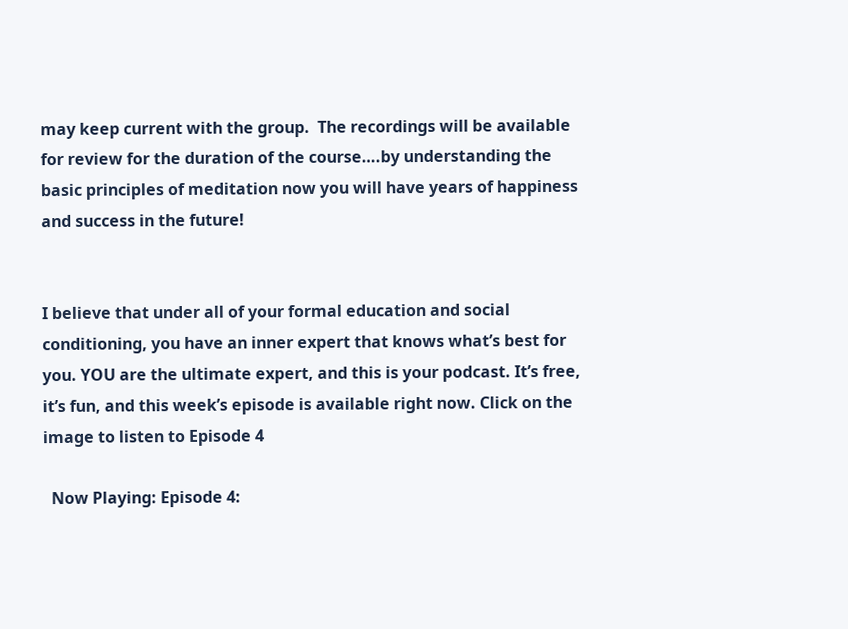may keep current with the group.  The recordings will be available for review for the duration of the course….by understanding the basic principles of meditation now you will have years of happiness and success in the future!


I believe that under all of your formal education and social conditioning, you have an inner expert that knows what’s best for you. YOU are the ultimate expert, and this is your podcast. It’s free, it’s fun, and this week’s episode is available right now. Click on the image to listen to Episode 4

  Now Playing: Episode 4: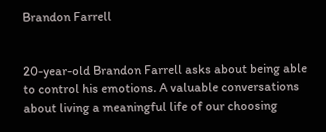Brandon Farrell


20-year-old Brandon Farrell asks about being able to control his emotions. A valuable conversations about living a meaningful life of our choosing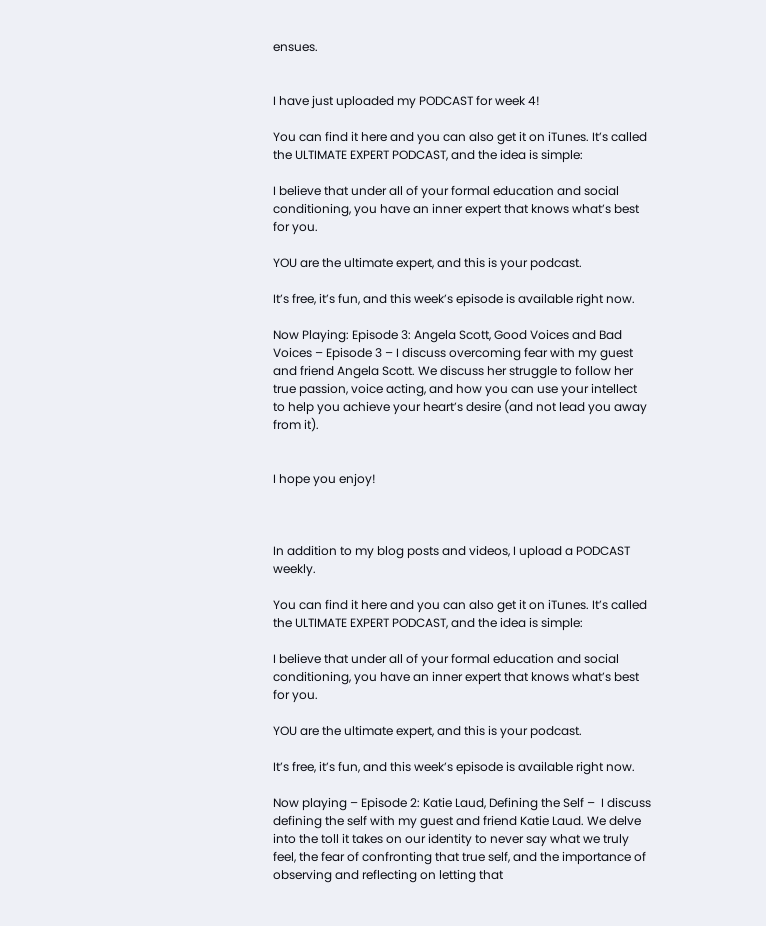ensues.


I have just uploaded my PODCAST for week 4!

You can find it here and you can also get it on iTunes. It’s called the ULTIMATE EXPERT PODCAST, and the idea is simple:

I believe that under all of your formal education and social conditioning, you have an inner expert that knows what’s best for you.

YOU are the ultimate expert, and this is your podcast.

It’s free, it’s fun, and this week’s episode is available right now.

Now Playing: Episode 3: Angela Scott, Good Voices and Bad Voices – Episode 3 – I discuss overcoming fear with my guest and friend Angela Scott. We discuss her struggle to follow her true passion, voice acting, and how you can use your intellect to help you achieve your heart’s desire (and not lead you away from it).


I hope you enjoy!



In addition to my blog posts and videos, I upload a PODCAST weekly.

You can find it here and you can also get it on iTunes. It’s called the ULTIMATE EXPERT PODCAST, and the idea is simple:

I believe that under all of your formal education and social conditioning, you have an inner expert that knows what’s best for you.

YOU are the ultimate expert, and this is your podcast.

It’s free, it’s fun, and this week’s episode is available right now.

Now playing – Episode 2: Katie Laud, Defining the Self –  I discuss defining the self with my guest and friend Katie Laud. We delve into the toll it takes on our identity to never say what we truly feel, the fear of confronting that true self, and the importance of observing and reflecting on letting that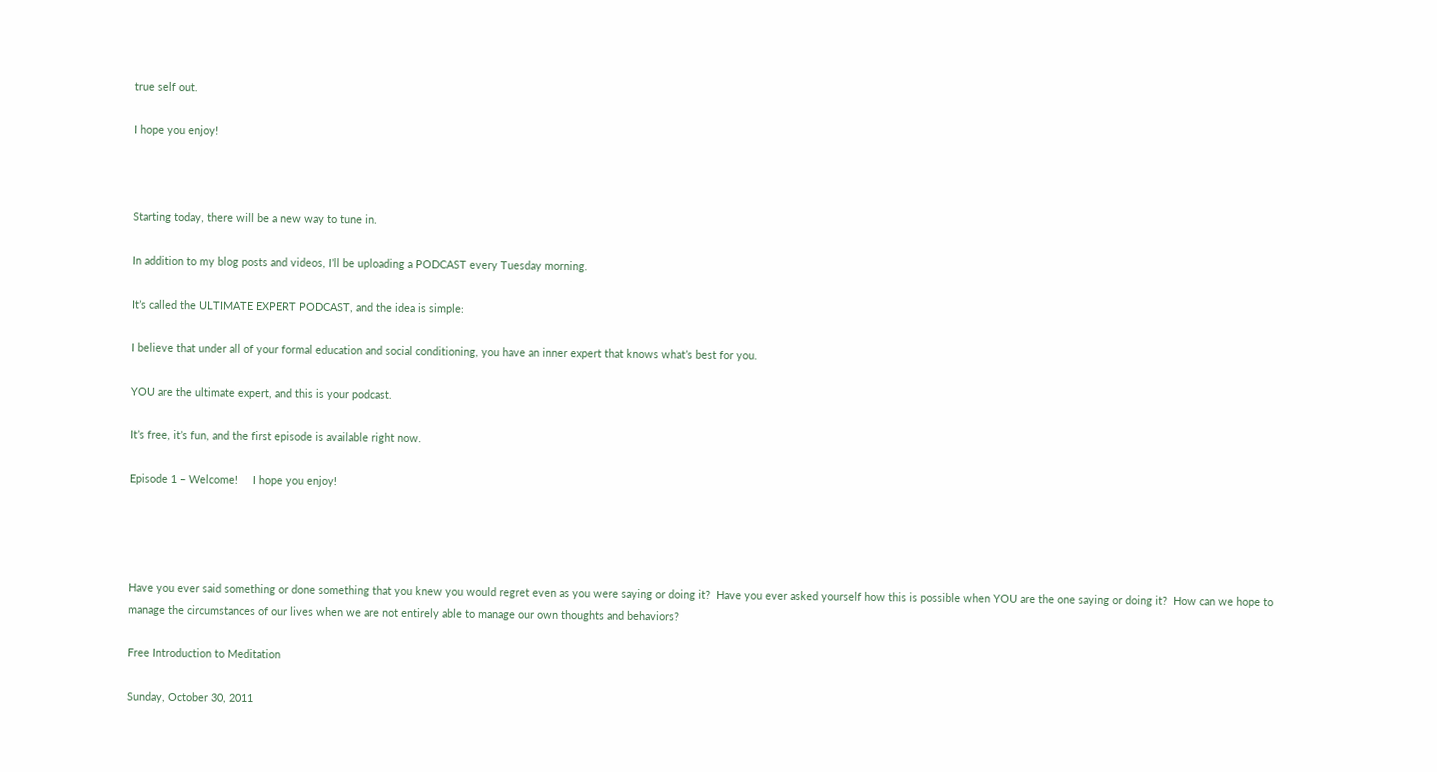true self out.

I hope you enjoy!



Starting today, there will be a new way to tune in.

In addition to my blog posts and videos, I’ll be uploading a PODCAST every Tuesday morning.

It’s called the ULTIMATE EXPERT PODCAST, and the idea is simple:

I believe that under all of your formal education and social conditioning, you have an inner expert that knows what’s best for you.

YOU are the ultimate expert, and this is your podcast.

It’s free, it’s fun, and the first episode is available right now.

Episode 1 – Welcome!     I hope you enjoy!




Have you ever said something or done something that you knew you would regret even as you were saying or doing it?  Have you ever asked yourself how this is possible when YOU are the one saying or doing it?  How can we hope to manage the circumstances of our lives when we are not entirely able to manage our own thoughts and behaviors?

Free Introduction to Meditation

Sunday, October 30, 2011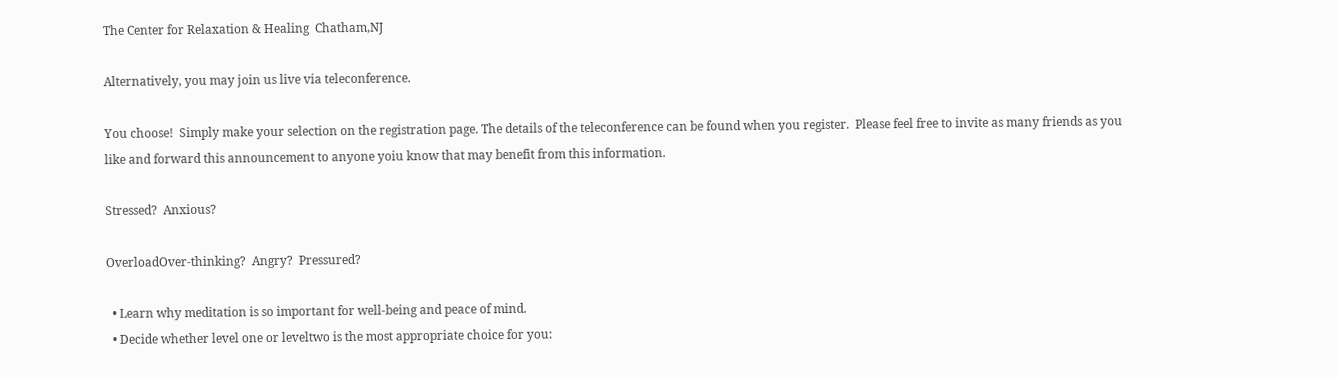The Center for Relaxation & Healing  Chatham,NJ

Alternatively, you may join us live via teleconference.

You choose!  Simply make your selection on the registration page. The details of the teleconference can be found when you register.  Please feel free to invite as many friends as you like and forward this announcement to anyone yoiu know that may benefit from this information.

Stressed?  Anxious?

OverloadOver-thinking?  Angry?  Pressured?

  • Learn why meditation is so important for well-being and peace of mind.
  • Decide whether level one or leveltwo is the most appropriate choice for you: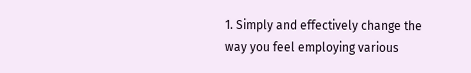1. Simply and effectively change the way you feel employing various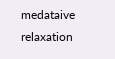medataive relaxation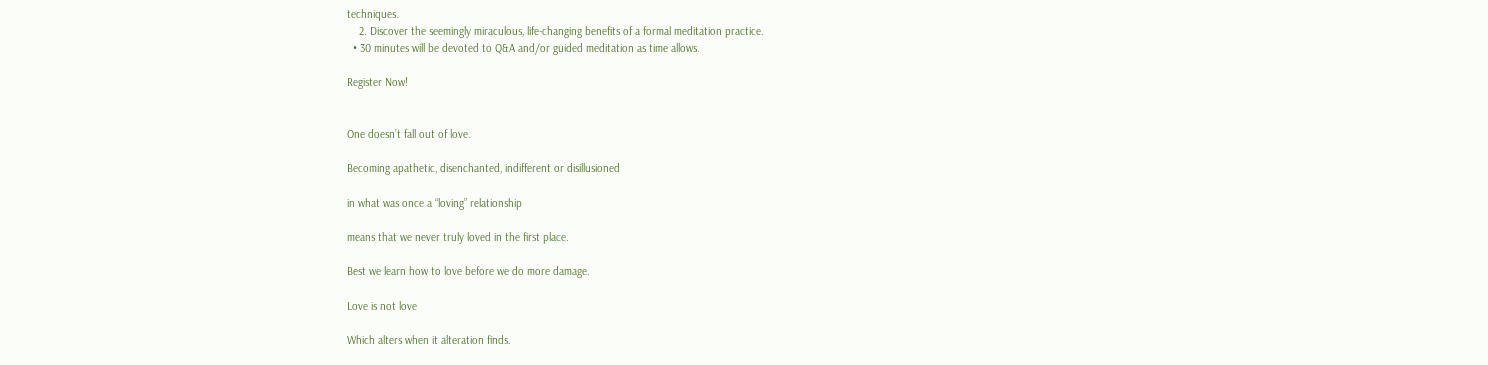techniques.
    2. Discover the seemingly miraculous, life-changing benefits of a formal meditation practice.
  • 30 minutes will be devoted to Q&A and/or guided meditation as time allows.

Register Now!


One doesn’t fall out of love.

Becoming apathetic, disenchanted, indifferent or disillusioned

in what was once a “loving” relationship

means that we never truly loved in the first place.

Best we learn how to love before we do more damage.

Love is not love

Which alters when it alteration finds.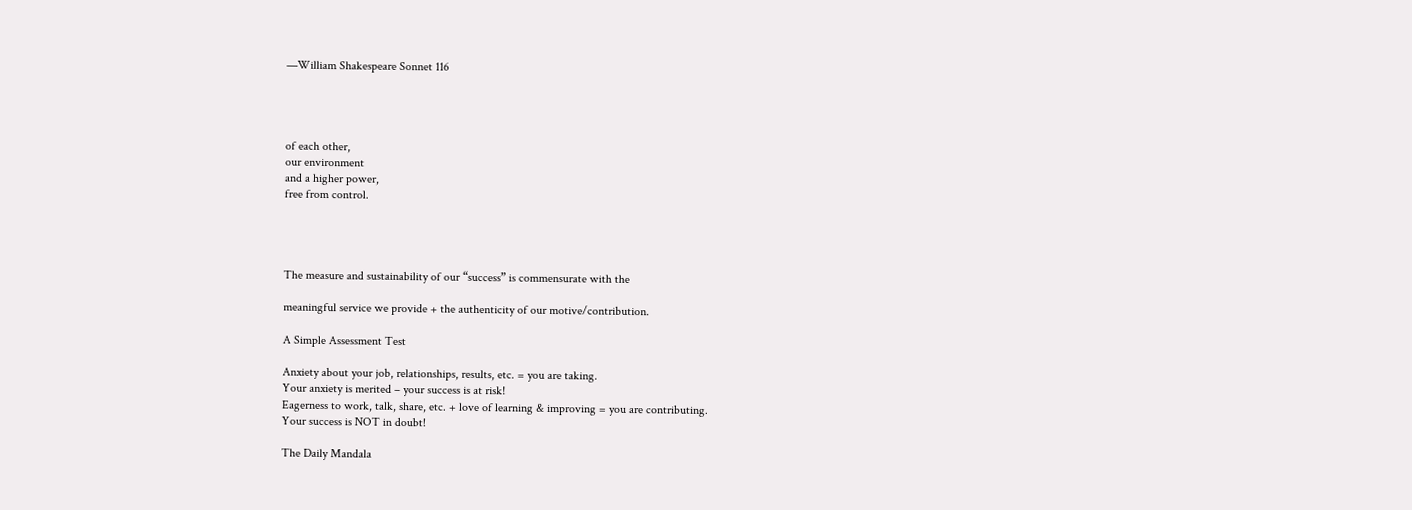—William Shakespeare Sonnet 116




of each other,
our environment
and a higher power,
free from control.




The measure and sustainability of our “success” is commensurate with the

meaningful service we provide + the authenticity of our motive/contribution.

A Simple Assessment Test

Anxiety about your job, relationships, results, etc. = you are taking.
Your anxiety is merited – your success is at risk!
Eagerness to work, talk, share, etc. + love of learning & improving = you are contributing.
Your success is NOT in doubt!

The Daily Mandala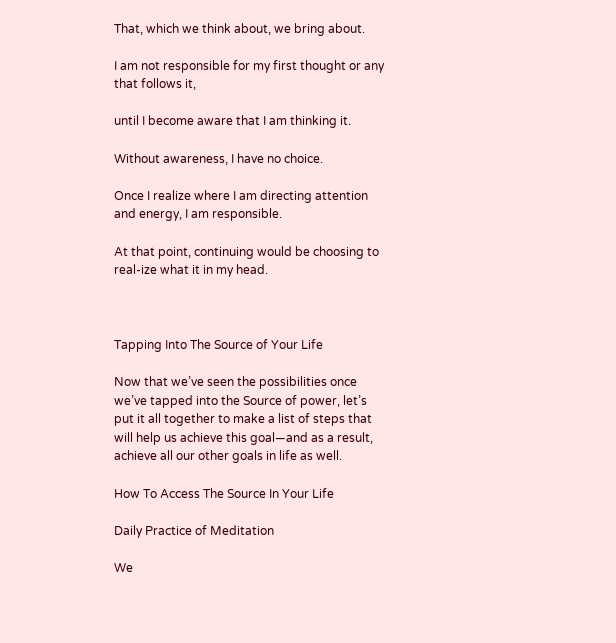That, which we think about, we bring about.

I am not responsible for my first thought or any that follows it,

until I become aware that I am thinking it.

Without awareness, I have no choice.

Once I realize where I am directing attention and energy, I am responsible.

At that point, continuing would be choosing to real-ize what it in my head.



Tapping Into The Source of Your Life

Now that we’ve seen the possibilities once we’ve tapped into the Source of power, let’s put it all together to make a list of steps that will help us achieve this goal—and as a result, achieve all our other goals in life as well.

How To Access The Source In Your Life

Daily Practice of Meditation

We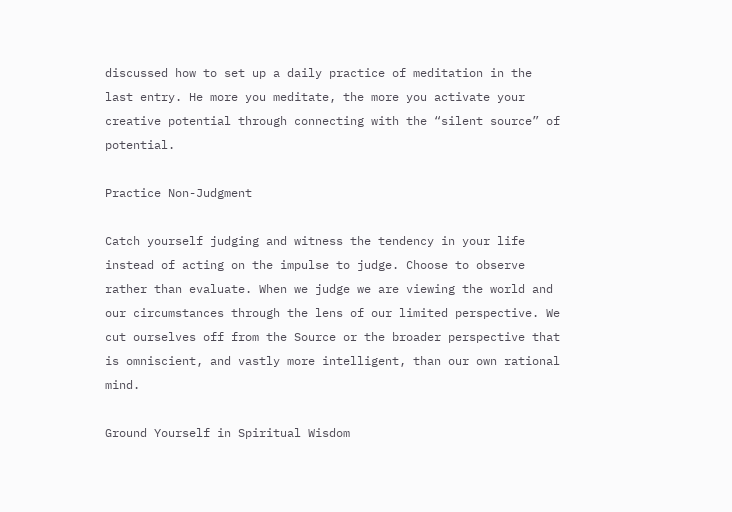discussed how to set up a daily practice of meditation in the last entry. He more you meditate, the more you activate your creative potential through connecting with the “silent source” of potential.

Practice Non-Judgment

Catch yourself judging and witness the tendency in your life instead of acting on the impulse to judge. Choose to observe rather than evaluate. When we judge we are viewing the world and our circumstances through the lens of our limited perspective. We cut ourselves off from the Source or the broader perspective that is omniscient, and vastly more intelligent, than our own rational mind.

Ground Yourself in Spiritual Wisdom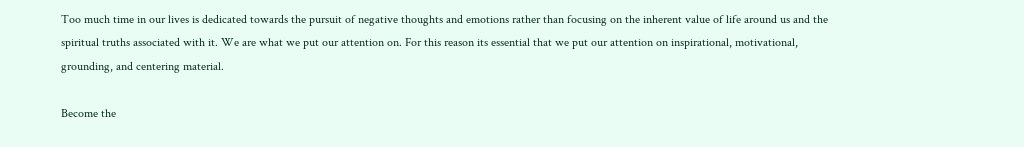Too much time in our lives is dedicated towards the pursuit of negative thoughts and emotions rather than focusing on the inherent value of life around us and the spiritual truths associated with it. We are what we put our attention on. For this reason its essential that we put our attention on inspirational, motivational, grounding, and centering material.

Become the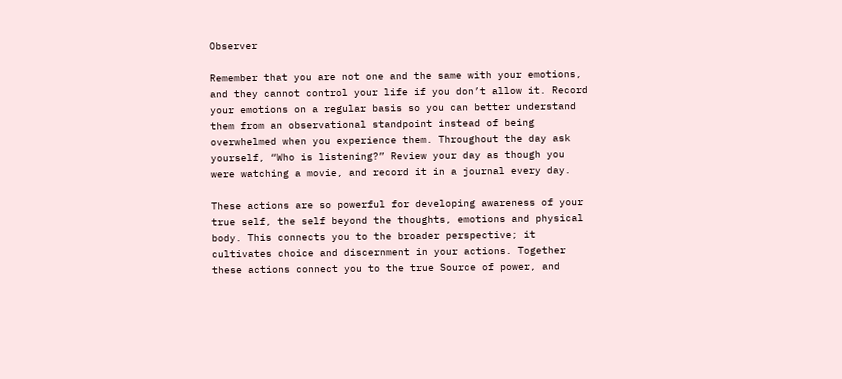Observer

Remember that you are not one and the same with your emotions, and they cannot control your life if you don’t allow it. Record your emotions on a regular basis so you can better understand them from an observational standpoint instead of being overwhelmed when you experience them. Throughout the day ask yourself, “Who is listening?” Review your day as though you were watching a movie, and record it in a journal every day.

These actions are so powerful for developing awareness of your true self, the self beyond the thoughts, emotions and physical body. This connects you to the broader perspective; it cultivates choice and discernment in your actions. Together these actions connect you to the true Source of power, and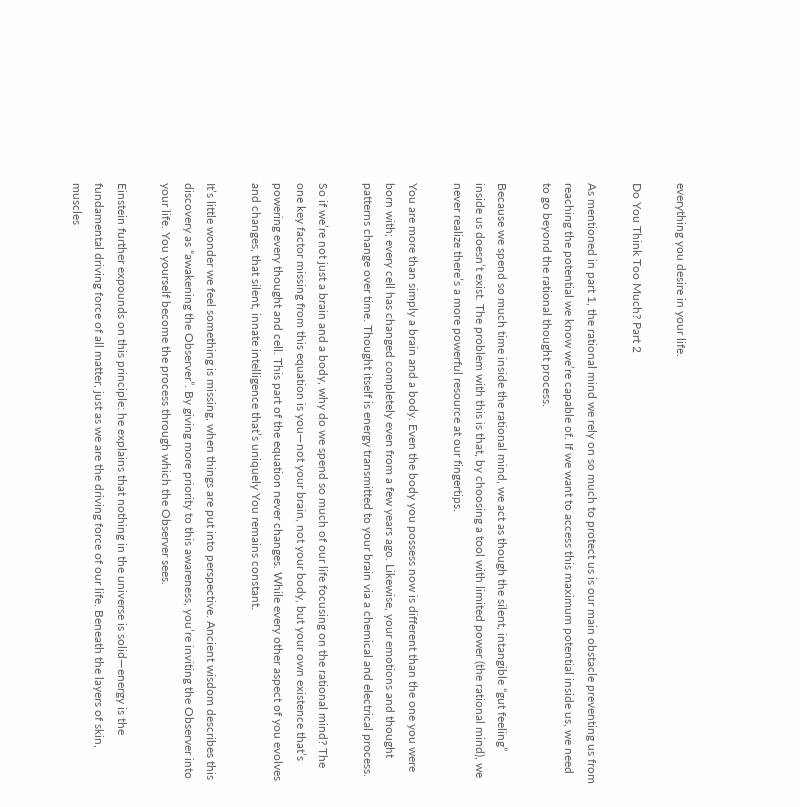everything you desire in your life.

Do You Think Too Much? Part 2

As mentioned in part 1, the rational mind we rely on so much to protect us is our main obstacle preventing us from reaching the potential we know we’re capable of. If we want to access this maximum potential inside us, we need to go beyond the rational thought process.

Because we spend so much time inside the rational mind, we act as though the silent, intangible “gut feeling” inside us doesn’t exist. The problem with this is that, by choosing a tool with limited power (the rational mind), we never realize there’s a more powerful resource at our fingertips.

You are more than simply a brain and a body. Even the body you possess now is different than the one you were born with; every cell has changed completely even from a few years ago. Likewise, your emotions and thought patterns change over time. Thought itself is energy transmitted to your brain via a chemical and electrical process.

So if we’re not just a brain and a body, why do we spend so much of our life focusing on the rational mind? The one key factor missing from this equation is you—not your brain, not your body, but your own existence that’s powering every thought and cell. This part of the equation never changes. While every other aspect of you evolves and changes, that silent, innate intelligence that’s uniquely You remains constant.

It’s little wonder we feel something is missing, when things are put into perspective. Ancient wisdom describes this discovery as “awakening the Observer”. By giving more priority to this awareness, you’re inviting the Observer into your life. You yourself become the process through which the Observer sees.

Einstein further expounds on this principle: he explains that nothing in the universe is solid—energy is the fundamental driving force of all matter, just as we are the driving force of our life. Beneath the layers of skin, muscles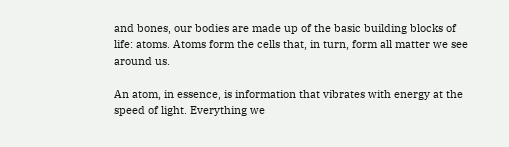and bones, our bodies are made up of the basic building blocks of life: atoms. Atoms form the cells that, in turn, form all matter we see around us.

An atom, in essence, is information that vibrates with energy at the speed of light. Everything we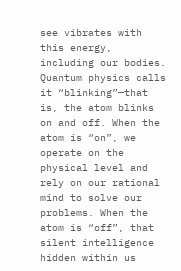see vibrates with this energy, including our bodies. Quantum physics calls it “blinking”—that is, the atom blinks on and off. When the atom is “on”, we operate on the physical level and rely on our rational mind to solve our problems. When the atom is “off”, that silent intelligence hidden within us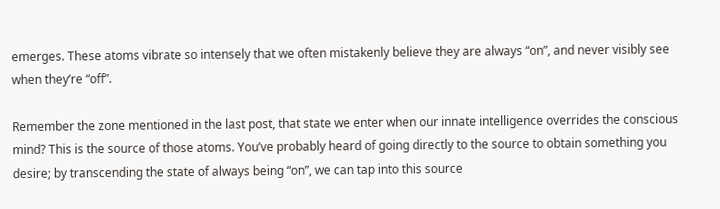emerges. These atoms vibrate so intensely that we often mistakenly believe they are always “on”, and never visibly see when they’re “off”.

Remember the zone mentioned in the last post, that state we enter when our innate intelligence overrides the conscious mind? This is the source of those atoms. You’ve probably heard of going directly to the source to obtain something you desire; by transcending the state of always being “on”, we can tap into this source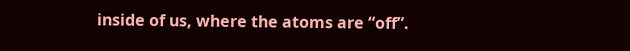inside of us, where the atoms are “off”.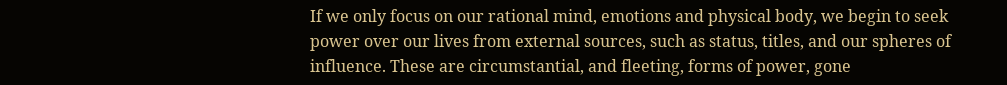If we only focus on our rational mind, emotions and physical body, we begin to seek power over our lives from external sources, such as status, titles, and our spheres of influence. These are circumstantial, and fleeting, forms of power, gone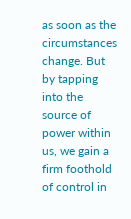as soon as the circumstances change. But by tapping into the source of power within us, we gain a firm foothold of control in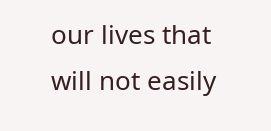our lives that will not easily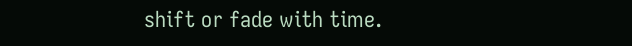shift or fade with time.